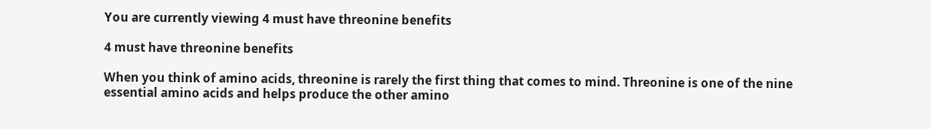You are currently viewing 4 must have threonine benefits

4 must have threonine benefits

When you think of amino acids, threonine is rarely the first thing that comes to mind. Threonine is one of the nine essential amino acids and helps produce the other amino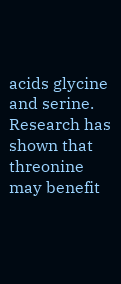acids glycine and serine. Research has shown that threonine may benefit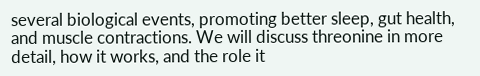several biological events, promoting better sleep, gut health, and muscle contractions. We will discuss threonine in more detail, how it works, and the role it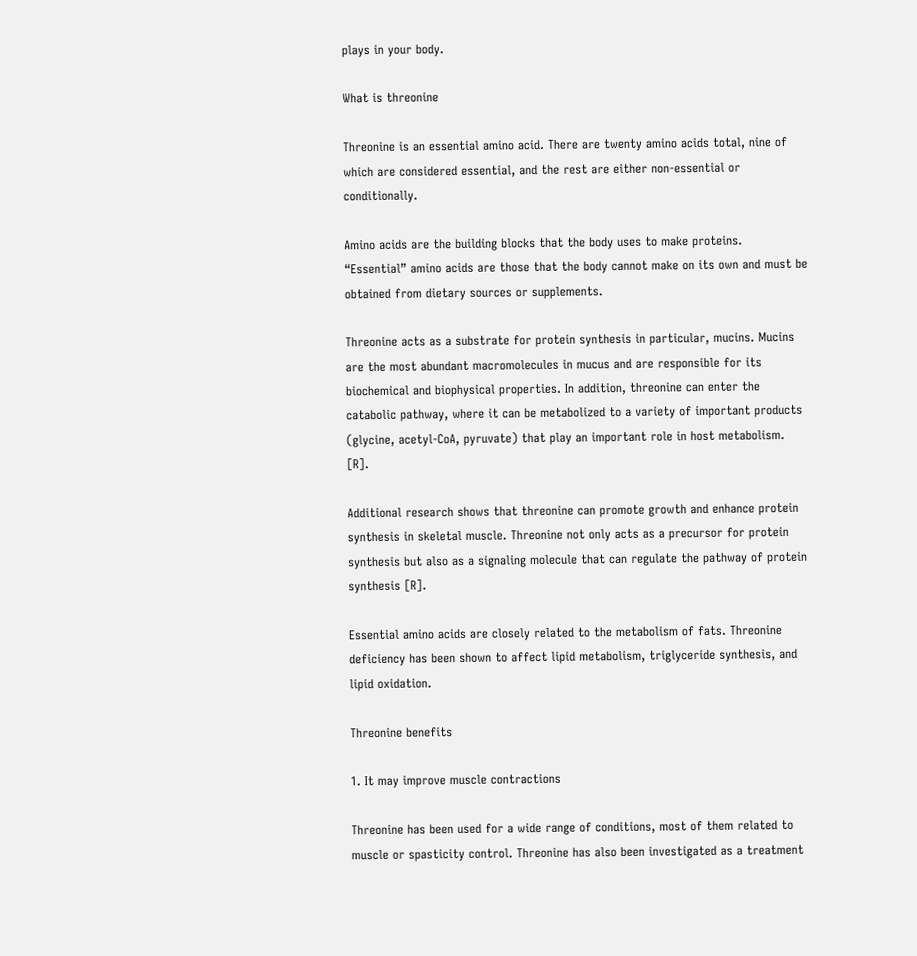plays in your body.

What is threonine

Threonine is an essential amino acid. There are twenty amino acids total, nine of which are considered essential, and the rest are either non-essential or conditionally.

Amino acids are the building blocks that the body uses to make proteins. “Essential” amino acids are those that the body cannot make on its own and must be obtained from dietary sources or supplements.

Threonine acts as a substrate for protein synthesis in particular, mucins. Mucins are the most abundant macromolecules in mucus and are responsible for its biochemical and biophysical properties. In addition, threonine can enter the catabolic pathway, where it can be metabolized to a variety of important products (glycine, acetyl-CoA, pyruvate) that play an important role in host metabolism. [R].

Additional research shows that threonine can promote growth and enhance protein synthesis in skeletal muscle. Threonine not only acts as a precursor for protein synthesis but also as a signaling molecule that can regulate the pathway of protein synthesis [R].

Essential amino acids are closely related to the metabolism of fats. Threonine deficiency has been shown to affect lipid metabolism, triglyceride synthesis, and lipid oxidation.

Threonine benefits

1. It may improve muscle contractions

Threonine has been used for a wide range of conditions, most of them related to muscle or spasticity control. Threonine has also been investigated as a treatment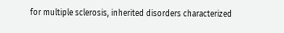for multiple sclerosis, inherited disorders characterized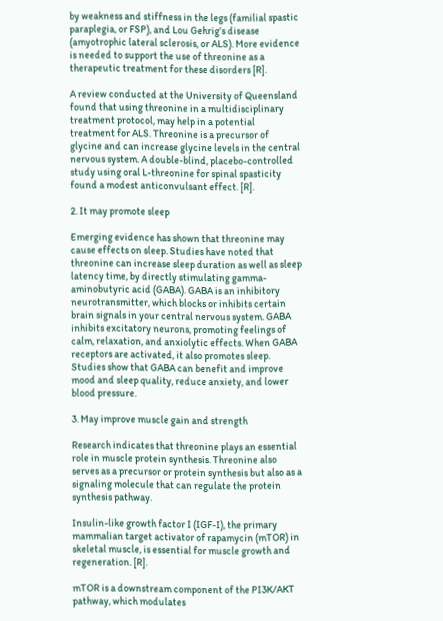by weakness and stiffness in the legs (familial spastic paraplegia, or FSP), and Lou Gehrig’s disease (amyotrophic lateral sclerosis, or ALS). More evidence is needed to support the use of threonine as a therapeutic treatment for these disorders [R].

A review conducted at the University of Queensland found that using threonine in a multidisciplinary treatment protocol, may help in a potential treatment for ALS. Threonine is a precursor of glycine and can increase glycine levels in the central nervous system. A double-blind, placebo-controlled study using oral L-threonine for spinal spasticity found a modest anticonvulsant effect. [R].

2. It may promote sleep

Emerging evidence has shown that threonine may cause effects on sleep. Studies have noted that threonine can increase sleep duration as well as sleep latency time, by directly stimulating gamma-aminobutyric acid (GABA). GABA is an inhibitory neurotransmitter, which blocks or inhibits certain brain signals in your central nervous system. GABA inhibits excitatory neurons, promoting feelings of calm, relaxation, and anxiolytic effects. When GABA receptors are activated, it also promotes sleep. Studies show that GABA can benefit and improve mood and sleep quality, reduce anxiety, and lower blood pressure.

3. May improve muscle gain and strength

Research indicates that threonine plays an essential role in muscle protein synthesis. Threonine also serves as a precursor or protein synthesis but also as a signaling molecule that can regulate the protein synthesis pathway.

Insulin-like growth factor I (IGF-I), the primary mammalian target activator of rapamycin (mTOR) in skeletal muscle, is essential for muscle growth and regeneration. [R].

mTOR is a downstream component of the PI3K/AKT pathway, which modulates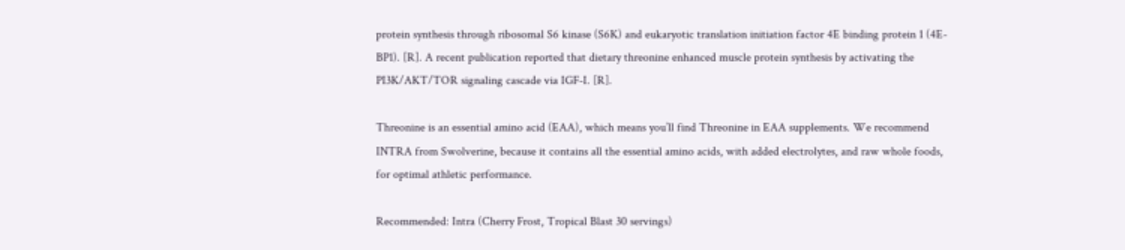protein synthesis through ribosomal S6 kinase (S6K) and eukaryotic translation initiation factor 4E binding protein 1 (4E-BP1). [R]. A recent publication reported that dietary threonine enhanced muscle protein synthesis by activating the PI3K/AKT/TOR signaling cascade via IGF-I. [R].

Threonine is an essential amino acid (EAA), which means you’ll find Threonine in EAA supplements. We recommend INTRA from Swolverine, because it contains all the essential amino acids, with added electrolytes, and raw whole foods, for optimal athletic performance.

Recommended: Intra (Cherry Frost, Tropical Blast 30 servings)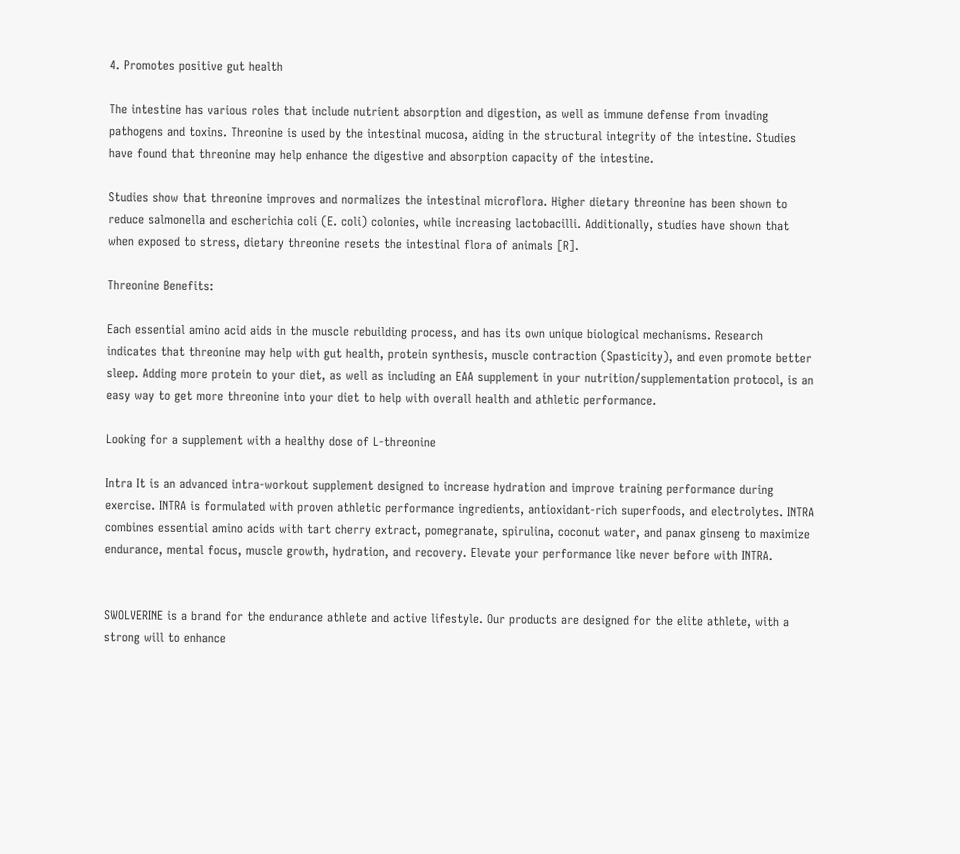4. Promotes positive gut health

The intestine has various roles that include nutrient absorption and digestion, as well as immune defense from invading pathogens and toxins. Threonine is used by the intestinal mucosa, aiding in the structural integrity of the intestine. Studies have found that threonine may help enhance the digestive and absorption capacity of the intestine.

Studies show that threonine improves and normalizes the intestinal microflora. Higher dietary threonine has been shown to reduce salmonella and escherichia coli (E. coli) colonies, while increasing lactobacilli. Additionally, studies have shown that when exposed to stress, dietary threonine resets the intestinal flora of animals [R].

Threonine Benefits:

Each essential amino acid aids in the muscle rebuilding process, and has its own unique biological mechanisms. Research indicates that threonine may help with gut health, protein synthesis, muscle contraction (Spasticity), and even promote better sleep. Adding more protein to your diet, as well as including an EAA supplement in your nutrition/supplementation protocol, is an easy way to get more threonine into your diet to help with overall health and athletic performance.

Looking for a supplement with a healthy dose of L-threonine

Intra It is an advanced intra-workout supplement designed to increase hydration and improve training performance during exercise. INTRA is formulated with proven athletic performance ingredients, antioxidant-rich superfoods, and electrolytes. INTRA combines essential amino acids with tart cherry extract, pomegranate, spirulina, coconut water, and panax ginseng to maximize endurance, mental focus, muscle growth, hydration, and recovery. Elevate your performance like never before with INTRA.


SWOLVERINE is a brand for the endurance athlete and active lifestyle. Our products are designed for the elite athlete, with a strong will to enhance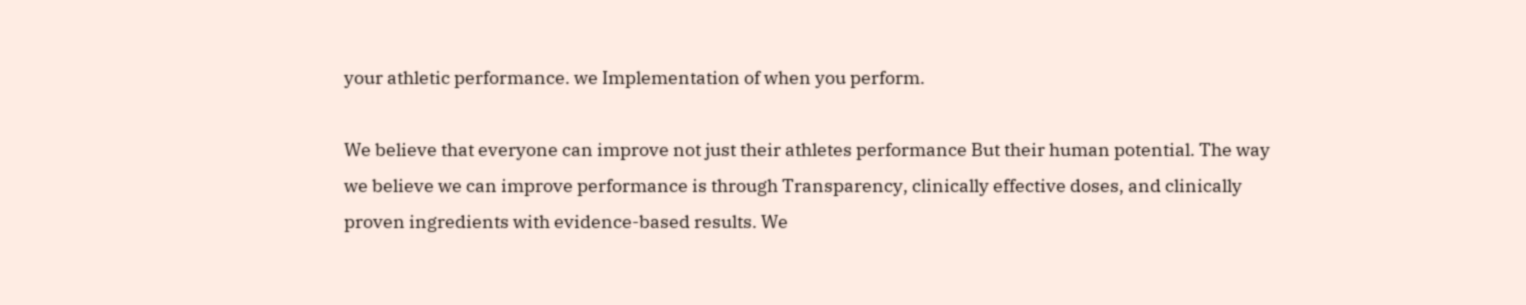your athletic performance. we Implementation of when you perform.

We believe that everyone can improve not just their athletes performance But their human potential. The way we believe we can improve performance is through Transparency, clinically effective doses, and clinically proven ingredients with evidence-based results. We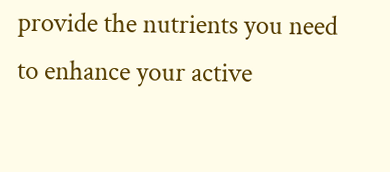provide the nutrients you need to enhance your active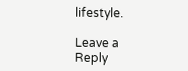lifestyle.

Leave a Reply